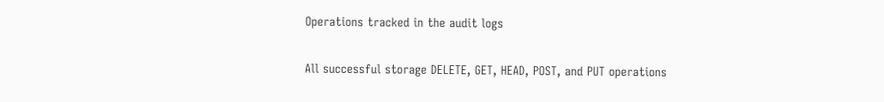Operations tracked in the audit logs

All successful storage DELETE, GET, HEAD, POST, and PUT operations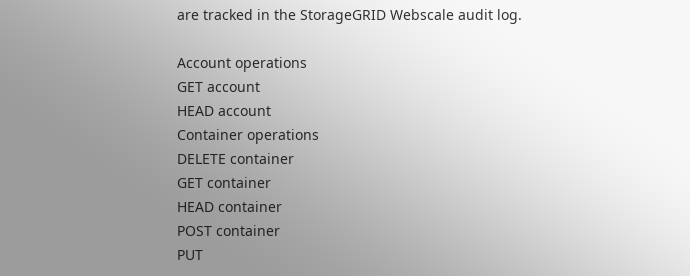are tracked in the StorageGRID Webscale audit log.

Account operations
GET account
HEAD account
Container operations
DELETE container
GET container
HEAD container
POST container
PUT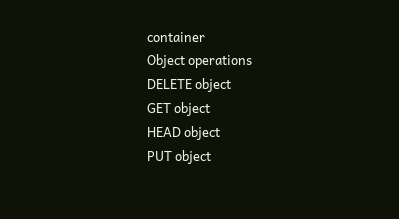container
Object operations
DELETE object
GET object
HEAD object
PUT object